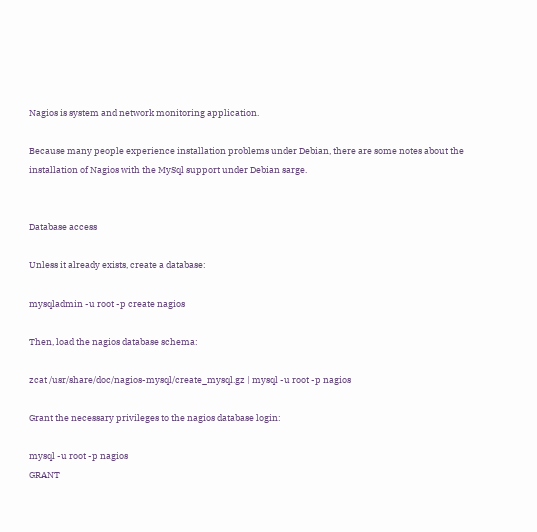Nagios is system and network monitoring application.

Because many people experience installation problems under Debian, there are some notes about the installation of Nagios with the MySql support under Debian sarge.


Database access

Unless it already exists, create a database:

mysqladmin -u root -p create nagios

Then, load the nagios database schema:

zcat /usr/share/doc/nagios-mysql/create_mysql.gz | mysql -u root -p nagios

Grant the necessary privileges to the nagios database login:

mysql -u root -p nagios
GRANT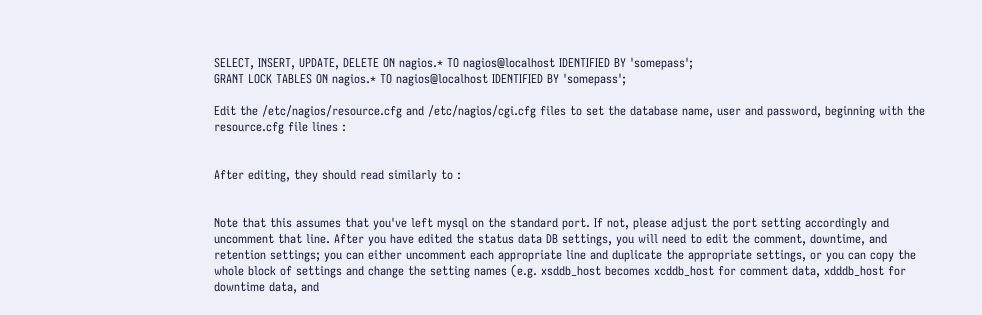SELECT, INSERT, UPDATE, DELETE ON nagios.* TO nagios@localhost IDENTIFIED BY 'somepass';
GRANT LOCK TABLES ON nagios.* TO nagios@localhost IDENTIFIED BY 'somepass';

Edit the /etc/nagios/resource.cfg and /etc/nagios/cgi.cfg files to set the database name, user and password, beginning with the resource.cfg file lines :


After editing, they should read similarly to :


Note that this assumes that you've left mysql on the standard port. If not, please adjust the port setting accordingly and uncomment that line. After you have edited the status data DB settings, you will need to edit the comment, downtime, and retention settings; you can either uncomment each appropriate line and duplicate the appropriate settings, or you can copy the whole block of settings and change the setting names (e.g. xsddb_host becomes xcddb_host for comment data, xdddb_host for downtime data, and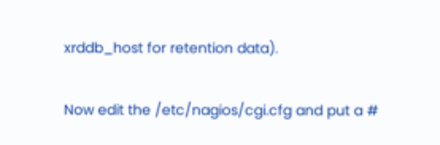xrddb_host for retention data).

Now edit the /etc/nagios/cgi.cfg and put a #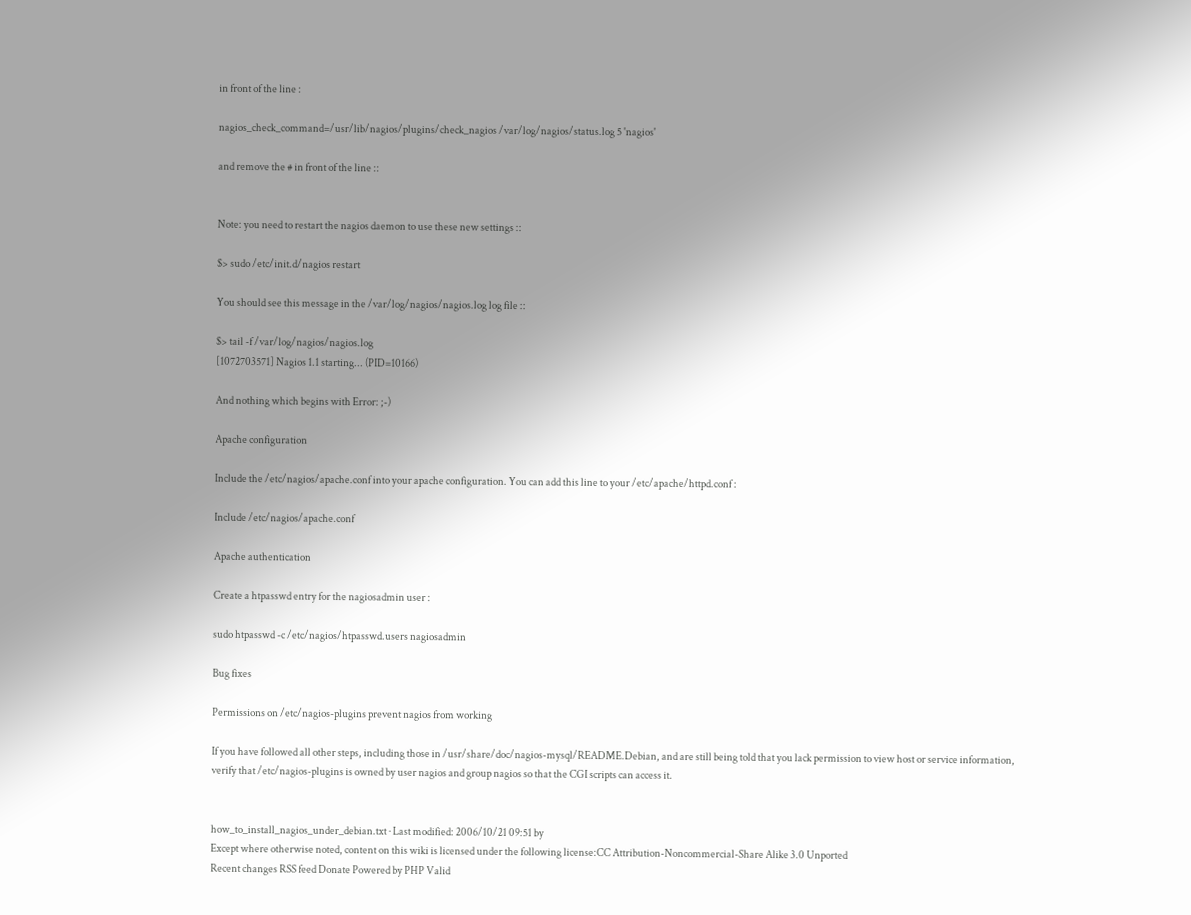in front of the line :

nagios_check_command=/usr/lib/nagios/plugins/check_nagios /var/log/nagios/status.log 5 'nagios'

and remove the # in front of the line ::


Note: you need to restart the nagios daemon to use these new settings ::

$> sudo /etc/init.d/nagios restart

You should see this message in the /var/log/nagios/nagios.log log file ::

$> tail -f /var/log/nagios/nagios.log
[1072703571] Nagios 1.1 starting... (PID=10166)

And nothing which begins with Error: ;-)

Apache configuration

Include the /etc/nagios/apache.conf into your apache configuration. You can add this line to your /etc/apache/httpd.conf :

Include /etc/nagios/apache.conf

Apache authentication

Create a htpasswd entry for the nagiosadmin user :

sudo htpasswd -c /etc/nagios/htpasswd.users nagiosadmin

Bug fixes

Permissions on /etc/nagios-plugins prevent nagios from working

If you have followed all other steps, including those in /usr/share/doc/nagios-mysql/README.Debian, and are still being told that you lack permission to view host or service information, verify that /etc/nagios-plugins is owned by user nagios and group nagios so that the CGI scripts can access it.


how_to_install_nagios_under_debian.txt · Last modified: 2006/10/21 09:51 by
Except where otherwise noted, content on this wiki is licensed under the following license:CC Attribution-Noncommercial-Share Alike 3.0 Unported
Recent changes RSS feed Donate Powered by PHP Valid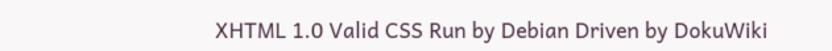XHTML 1.0 Valid CSS Run by Debian Driven by DokuWiki